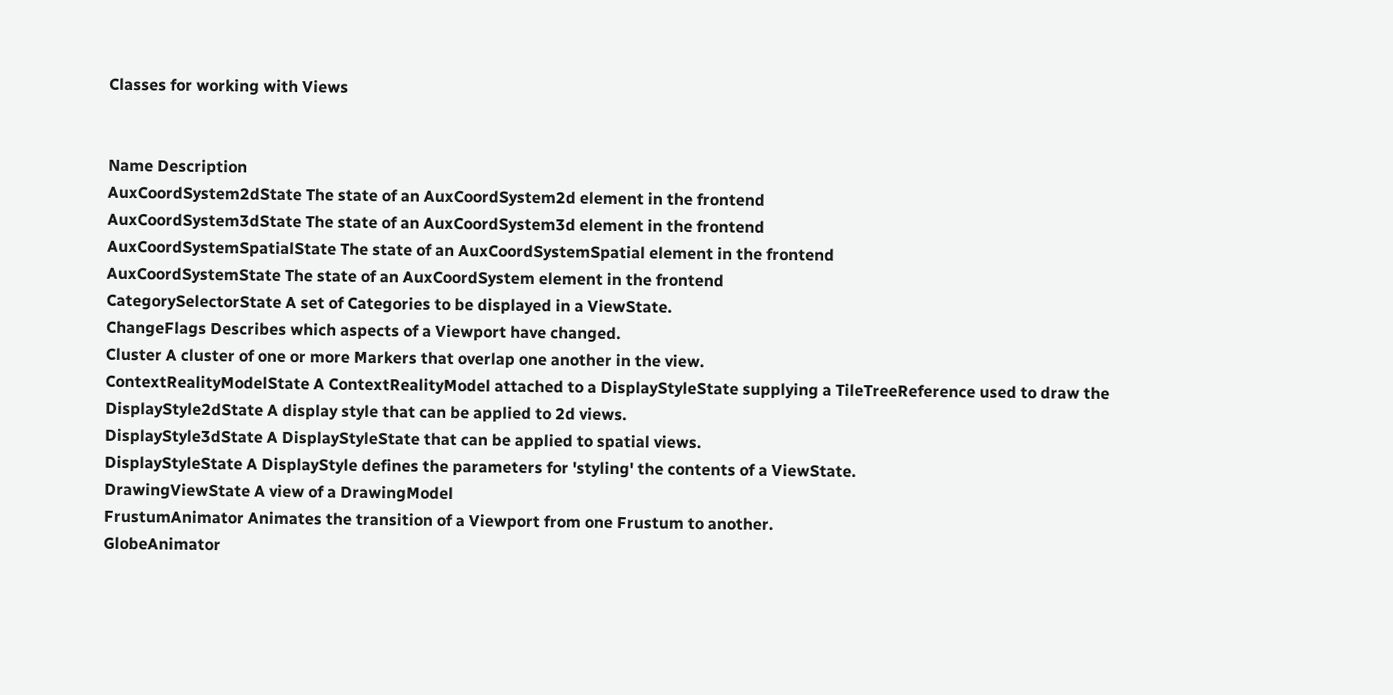Classes for working with Views


Name Description
AuxCoordSystem2dState The state of an AuxCoordSystem2d element in the frontend
AuxCoordSystem3dState The state of an AuxCoordSystem3d element in the frontend
AuxCoordSystemSpatialState The state of an AuxCoordSystemSpatial element in the frontend
AuxCoordSystemState The state of an AuxCoordSystem element in the frontend
CategorySelectorState A set of Categories to be displayed in a ViewState.
ChangeFlags Describes which aspects of a Viewport have changed.
Cluster A cluster of one or more Markers that overlap one another in the view.
ContextRealityModelState A ContextRealityModel attached to a DisplayStyleState supplying a TileTreeReference used to draw the
DisplayStyle2dState A display style that can be applied to 2d views.
DisplayStyle3dState A DisplayStyleState that can be applied to spatial views.
DisplayStyleState A DisplayStyle defines the parameters for 'styling' the contents of a ViewState.
DrawingViewState A view of a DrawingModel
FrustumAnimator Animates the transition of a Viewport from one Frustum to another.
GlobeAnimator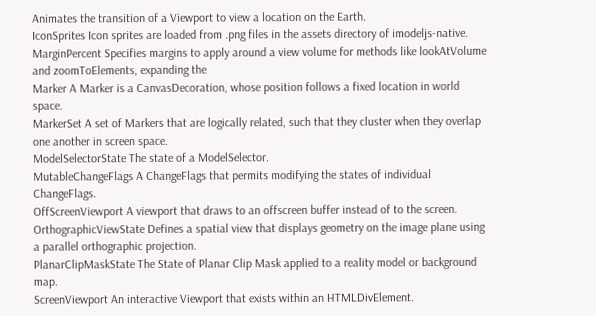Animates the transition of a Viewport to view a location on the Earth.
IconSprites Icon sprites are loaded from .png files in the assets directory of imodeljs-native.
MarginPercent Specifies margins to apply around a view volume for methods like lookAtVolume and zoomToElements, expanding the
Marker A Marker is a CanvasDecoration, whose position follows a fixed location in world space.
MarkerSet A set of Markers that are logically related, such that they cluster when they overlap one another in screen space.
ModelSelectorState The state of a ModelSelector.
MutableChangeFlags A ChangeFlags that permits modifying the states of individual ChangeFlags.
OffScreenViewport A viewport that draws to an offscreen buffer instead of to the screen.
OrthographicViewState Defines a spatial view that displays geometry on the image plane using a parallel orthographic projection.
PlanarClipMaskState The State of Planar Clip Mask applied to a reality model or background map.
ScreenViewport An interactive Viewport that exists within an HTMLDivElement.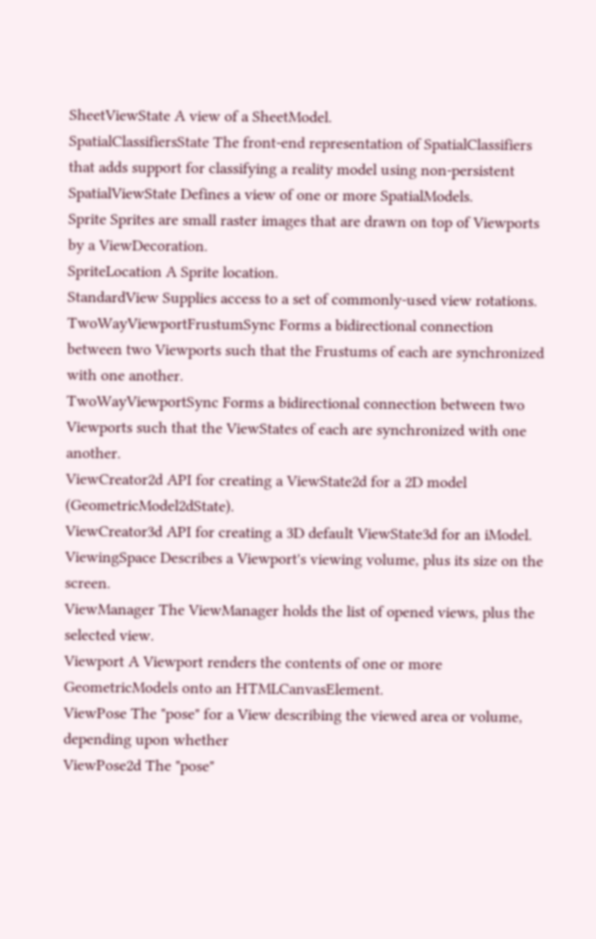SheetViewState A view of a SheetModel.
SpatialClassifiersState The front-end representation of SpatialClassifiers that adds support for classifying a reality model using non-persistent
SpatialViewState Defines a view of one or more SpatialModels.
Sprite Sprites are small raster images that are drawn on top of Viewports by a ViewDecoration.
SpriteLocation A Sprite location.
StandardView Supplies access to a set of commonly-used view rotations.
TwoWayViewportFrustumSync Forms a bidirectional connection between two Viewports such that the Frustums of each are synchronized with one another.
TwoWayViewportSync Forms a bidirectional connection between two Viewports such that the ViewStates of each are synchronized with one another.
ViewCreator2d API for creating a ViewState2d for a 2D model (GeometricModel2dState).
ViewCreator3d API for creating a 3D default ViewState3d for an iModel.
ViewingSpace Describes a Viewport's viewing volume, plus its size on the screen.
ViewManager The ViewManager holds the list of opened views, plus the selected view.
Viewport A Viewport renders the contents of one or more GeometricModels onto an HTMLCanvasElement.
ViewPose The "pose" for a View describing the viewed area or volume, depending upon whether
ViewPose2d The "pose"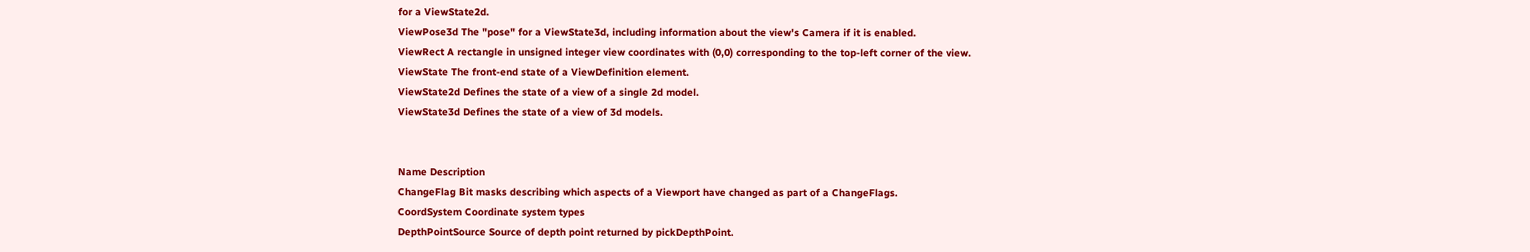for a ViewState2d.
ViewPose3d The "pose" for a ViewState3d, including information about the view's Camera if it is enabled.
ViewRect A rectangle in unsigned integer view coordinates with (0,0) corresponding to the top-left corner of the view.
ViewState The front-end state of a ViewDefinition element.
ViewState2d Defines the state of a view of a single 2d model.
ViewState3d Defines the state of a view of 3d models.


Name Description
ChangeFlag Bit masks describing which aspects of a Viewport have changed as part of a ChangeFlags.
CoordSystem Coordinate system types
DepthPointSource Source of depth point returned by pickDepthPoint.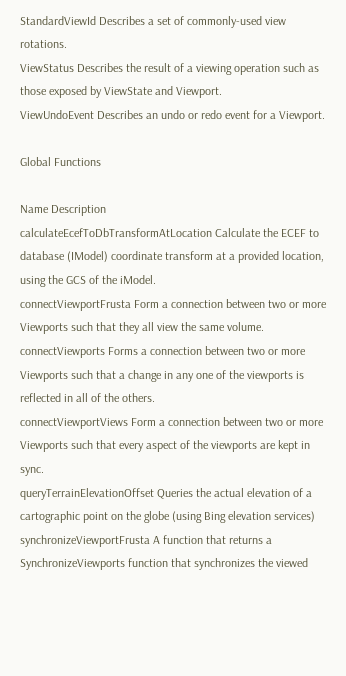StandardViewId Describes a set of commonly-used view rotations.
ViewStatus Describes the result of a viewing operation such as those exposed by ViewState and Viewport.
ViewUndoEvent Describes an undo or redo event for a Viewport.

Global Functions

Name Description
calculateEcefToDbTransformAtLocation Calculate the ECEF to database (IModel) coordinate transform at a provided location, using the GCS of the iModel.
connectViewportFrusta Form a connection between two or more Viewports such that they all view the same volume.
connectViewports Forms a connection between two or more Viewports such that a change in any one of the viewports is reflected in all of the others.
connectViewportViews Form a connection between two or more Viewports such that every aspect of the viewports are kept in sync.
queryTerrainElevationOffset Queries the actual elevation of a cartographic point on the globe (using Bing elevation services)
synchronizeViewportFrusta A function that returns a SynchronizeViewports function that synchronizes the viewed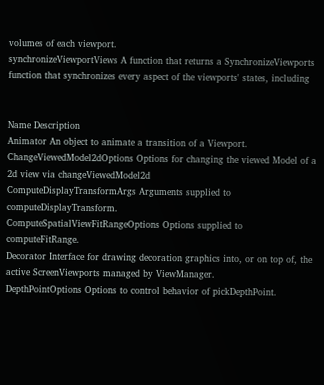volumes of each viewport.
synchronizeViewportViews A function that returns a SynchronizeViewports function that synchronizes every aspect of the viewports' states, including


Name Description
Animator An object to animate a transition of a Viewport.
ChangeViewedModel2dOptions Options for changing the viewed Model of a 2d view via changeViewedModel2d
ComputeDisplayTransformArgs Arguments supplied to computeDisplayTransform.
ComputeSpatialViewFitRangeOptions Options supplied to computeFitRange.
Decorator Interface for drawing decoration graphics into, or on top of, the active ScreenViewports managed by ViewManager.
DepthPointOptions Options to control behavior of pickDepthPoint.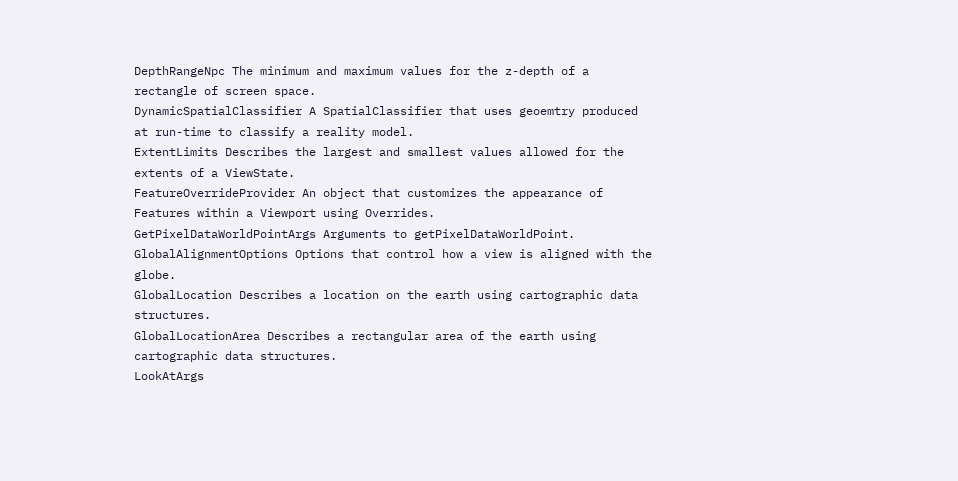DepthRangeNpc The minimum and maximum values for the z-depth of a rectangle of screen space.
DynamicSpatialClassifier A SpatialClassifier that uses geoemtry produced at run-time to classify a reality model.
ExtentLimits Describes the largest and smallest values allowed for the extents of a ViewState.
FeatureOverrideProvider An object that customizes the appearance of Features within a Viewport using Overrides.
GetPixelDataWorldPointArgs Arguments to getPixelDataWorldPoint.
GlobalAlignmentOptions Options that control how a view is aligned with the globe.
GlobalLocation Describes a location on the earth using cartographic data structures.
GlobalLocationArea Describes a rectangular area of the earth using cartographic data structures.
LookAtArgs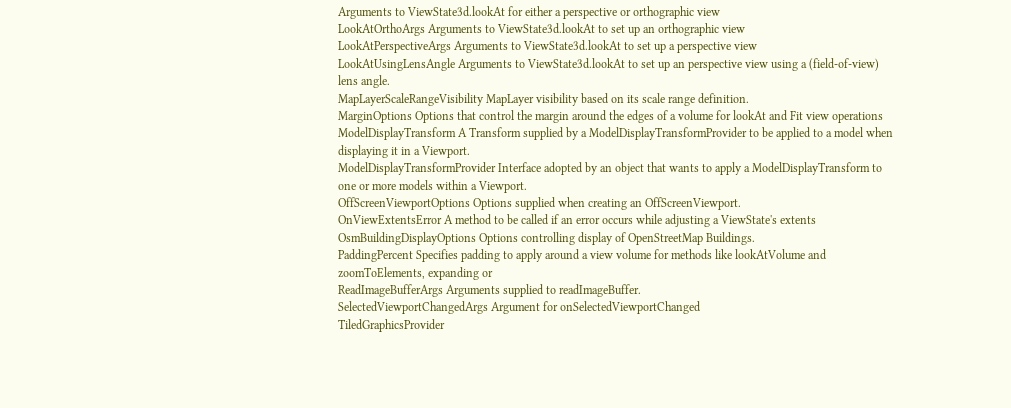Arguments to ViewState3d.lookAt for either a perspective or orthographic view
LookAtOrthoArgs Arguments to ViewState3d.lookAt to set up an orthographic view
LookAtPerspectiveArgs Arguments to ViewState3d.lookAt to set up a perspective view
LookAtUsingLensAngle Arguments to ViewState3d.lookAt to set up an perspective view using a (field-of-view) lens angle.
MapLayerScaleRangeVisibility MapLayer visibility based on its scale range definition.
MarginOptions Options that control the margin around the edges of a volume for lookAt and Fit view operations
ModelDisplayTransform A Transform supplied by a ModelDisplayTransformProvider to be applied to a model when displaying it in a Viewport.
ModelDisplayTransformProvider Interface adopted by an object that wants to apply a ModelDisplayTransform to one or more models within a Viewport.
OffScreenViewportOptions Options supplied when creating an OffScreenViewport.
OnViewExtentsError A method to be called if an error occurs while adjusting a ViewState's extents
OsmBuildingDisplayOptions Options controlling display of OpenStreetMap Buildings.
PaddingPercent Specifies padding to apply around a view volume for methods like lookAtVolume and zoomToElements, expanding or
ReadImageBufferArgs Arguments supplied to readImageBuffer.
SelectedViewportChangedArgs Argument for onSelectedViewportChanged
TiledGraphicsProvider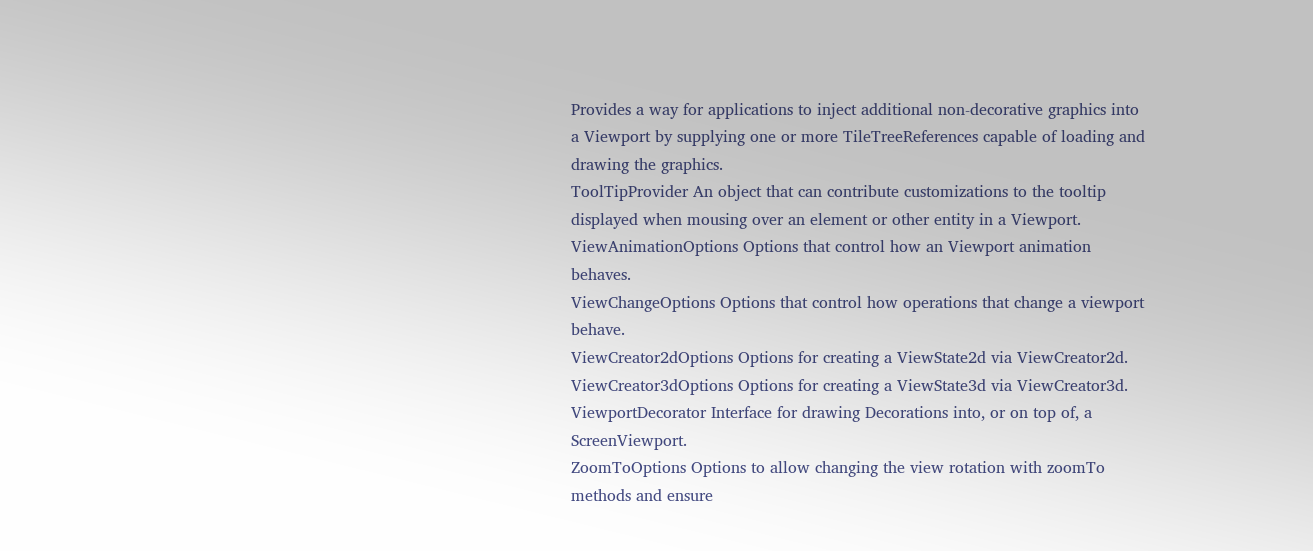Provides a way for applications to inject additional non-decorative graphics into a Viewport by supplying one or more TileTreeReferences capable of loading and drawing the graphics.
ToolTipProvider An object that can contribute customizations to the tooltip displayed when mousing over an element or other entity in a Viewport.
ViewAnimationOptions Options that control how an Viewport animation behaves.
ViewChangeOptions Options that control how operations that change a viewport behave.
ViewCreator2dOptions Options for creating a ViewState2d via ViewCreator2d.
ViewCreator3dOptions Options for creating a ViewState3d via ViewCreator3d.
ViewportDecorator Interface for drawing Decorations into, or on top of, a ScreenViewport.
ZoomToOptions Options to allow changing the view rotation with zoomTo methods and ensure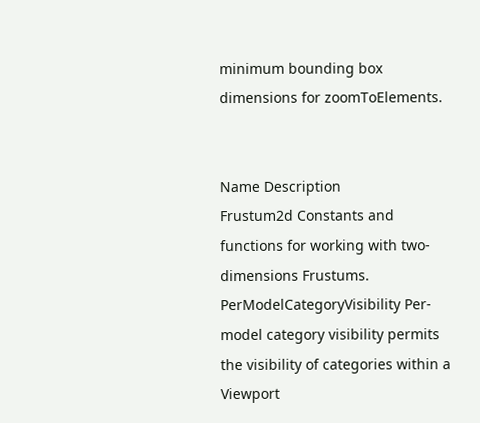minimum bounding box dimensions for zoomToElements.


Name Description
Frustum2d Constants and functions for working with two-dimensions Frustums.
PerModelCategoryVisibility Per-model category visibility permits the visibility of categories within a Viewport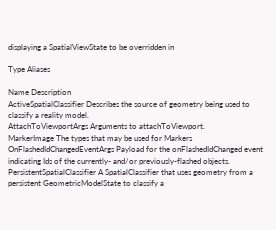displaying a SpatialViewState to be overridden in

Type Aliases

Name Description
ActiveSpatialClassifier Describes the source of geometry being used to classify a reality model.
AttachToViewportArgs Arguments to attachToViewport.
MarkerImage The types that may be used for Markers
OnFlashedIdChangedEventArgs Payload for the onFlashedIdChanged event indicating Ids of the currently- and/or previously-flashed objects.
PersistentSpatialClassifier A SpatialClassifier that uses geometry from a persistent GeometricModelState to classify a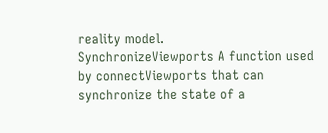reality model.
SynchronizeViewports A function used by connectViewports that can synchronize the state of a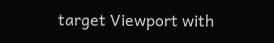target Viewport with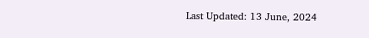Last Updated: 13 June, 2024